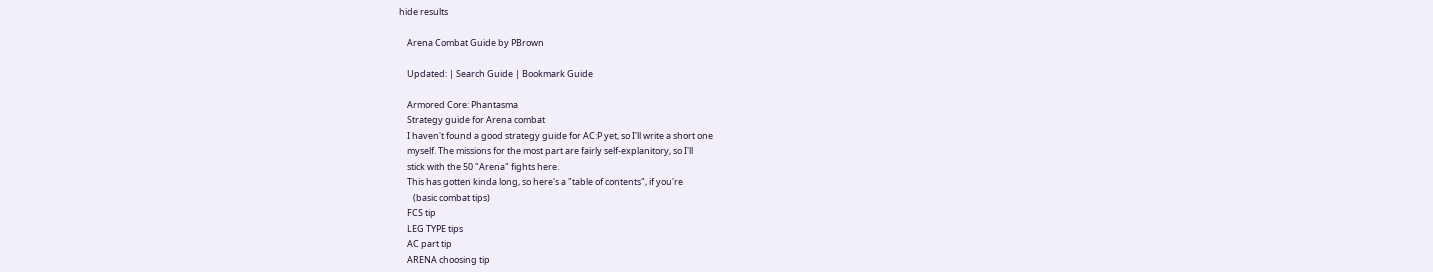hide results

    Arena Combat Guide by PBrown

    Updated: | Search Guide | Bookmark Guide

    Armored Core: Phantasma
    Strategy guide for Arena combat
    I haven't found a good strategy guide for AC:P yet, so I'll write a short one
    myself. The missions for the most part are fairly self-explanitory, so I'll
    stick with the 50 "Arena" fights here.
    This has gotten kinda long, so here's a "table of contents", if you're
       (basic combat tips)
    FCS tip
    LEG TYPE tips
    AC part tip
    ARENA choosing tip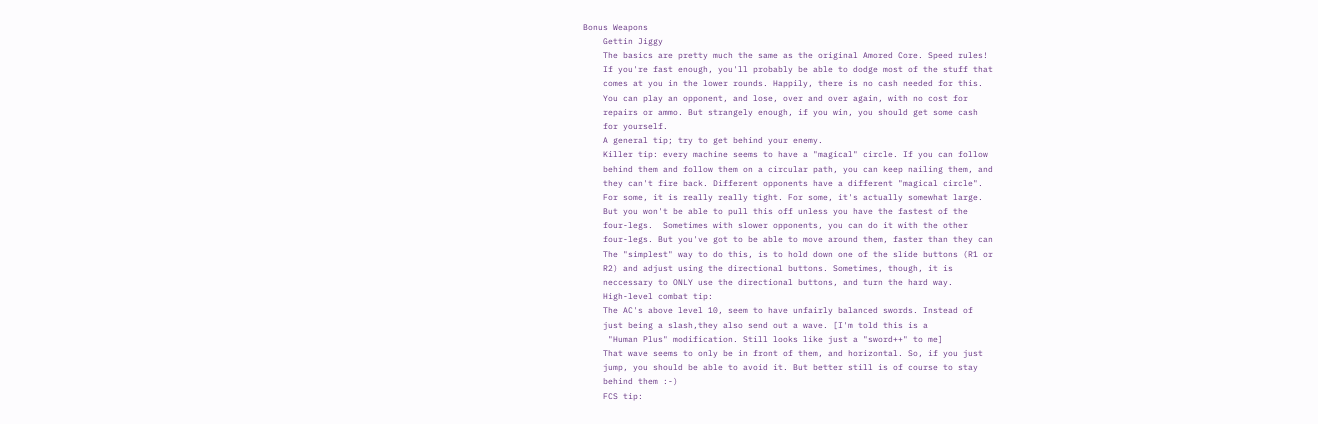Bonus Weapons
    Gettin Jiggy
    The basics are pretty much the same as the original Amored Core. Speed rules!
    If you're fast enough, you'll probably be able to dodge most of the stuff that
    comes at you in the lower rounds. Happily, there is no cash needed for this.
    You can play an opponent, and lose, over and over again, with no cost for
    repairs or ammo. But strangely enough, if you win, you should get some cash
    for yourself.
    A general tip; try to get behind your enemy.
    Killer tip: every machine seems to have a "magical" circle. If you can follow
    behind them and follow them on a circular path, you can keep nailing them, and
    they can't fire back. Different opponents have a different "magical circle".
    For some, it is really really tight. For some, it's actually somewhat large.
    But you won't be able to pull this off unless you have the fastest of the
    four-legs.  Sometimes with slower opponents, you can do it with the other
    four-legs. But you've got to be able to move around them, faster than they can
    The "simplest" way to do this, is to hold down one of the slide buttons (R1 or
    R2) and adjust using the directional buttons. Sometimes, though, it is
    neccessary to ONLY use the directional buttons, and turn the hard way.
    High-level combat tip:
    The AC's above level 10, seem to have unfairly balanced swords. Instead of
    just being a slash,they also send out a wave. [I'm told this is a
     "Human Plus" modification. Still looks like just a "sword++" to me]
    That wave seems to only be in front of them, and horizontal. So, if you just
    jump, you should be able to avoid it. But better still is of course to stay
    behind them :-)
    FCS tip: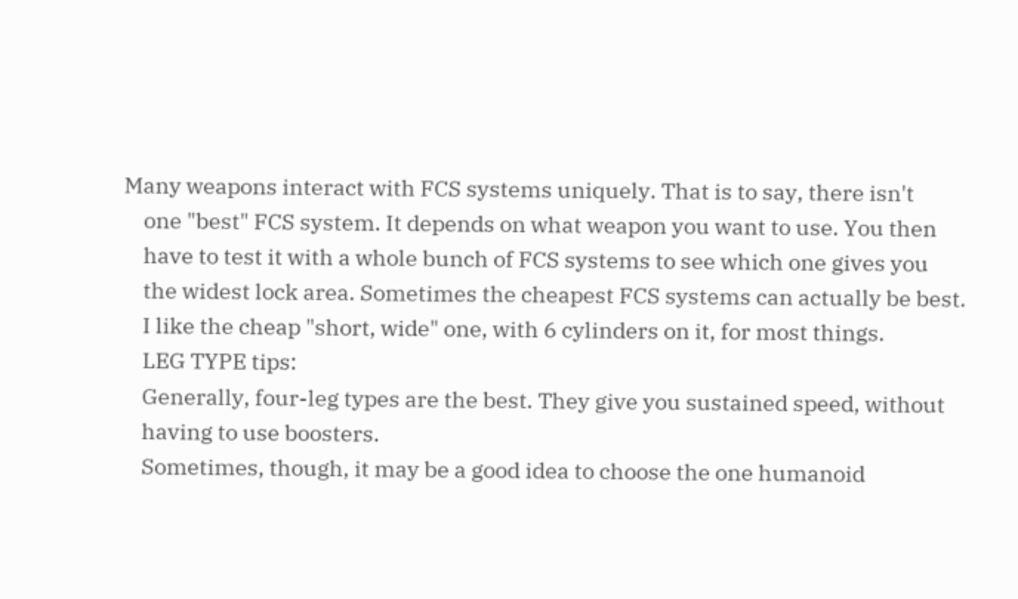Many weapons interact with FCS systems uniquely. That is to say, there isn't
    one "best" FCS system. It depends on what weapon you want to use. You then
    have to test it with a whole bunch of FCS systems to see which one gives you
    the widest lock area. Sometimes the cheapest FCS systems can actually be best.
    I like the cheap "short, wide" one, with 6 cylinders on it, for most things.
    LEG TYPE tips:
    Generally, four-leg types are the best. They give you sustained speed, without
    having to use boosters.
    Sometimes, though, it may be a good idea to choose the one humanoid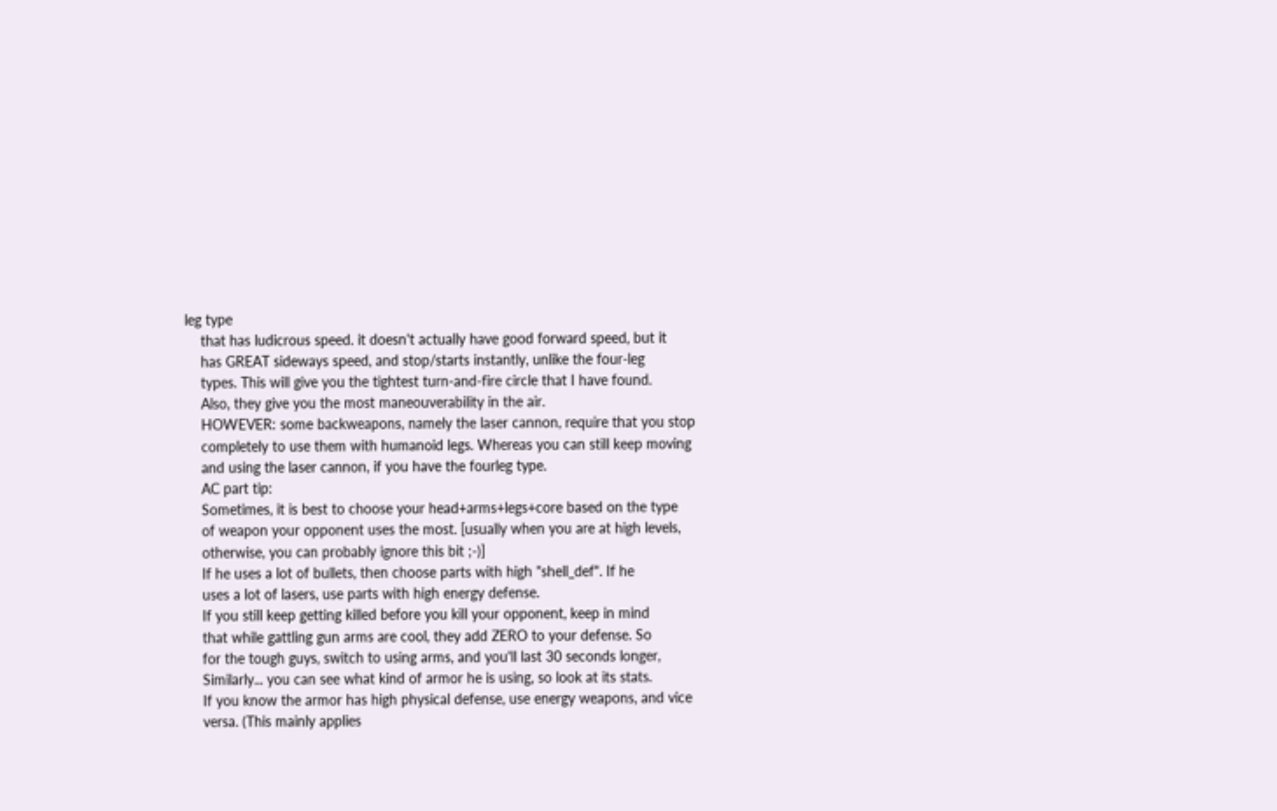leg type
    that has ludicrous speed. it doesn't actually have good forward speed, but it
    has GREAT sideways speed, and stop/starts instantly, unlike the four-leg
    types. This will give you the tightest turn-and-fire circle that I have found.
    Also, they give you the most maneouverability in the air.
    HOWEVER: some backweapons, namely the laser cannon, require that you stop
    completely to use them with humanoid legs. Whereas you can still keep moving
    and using the laser cannon, if you have the fourleg type.
    AC part tip:
    Sometimes, it is best to choose your head+arms+legs+core based on the type
    of weapon your opponent uses the most. [usually when you are at high levels,
    otherwise, you can probably ignore this bit ;-)]
    If he uses a lot of bullets, then choose parts with high "shell_def". If he
    uses a lot of lasers, use parts with high energy defense.
    If you still keep getting killed before you kill your opponent, keep in mind
    that while gattling gun arms are cool, they add ZERO to your defense. So
    for the tough guys, switch to using arms, and you'll last 30 seconds longer,
    Similarly... you can see what kind of armor he is using, so look at its stats.
    If you know the armor has high physical defense, use energy weapons, and vice
    versa. (This mainly applies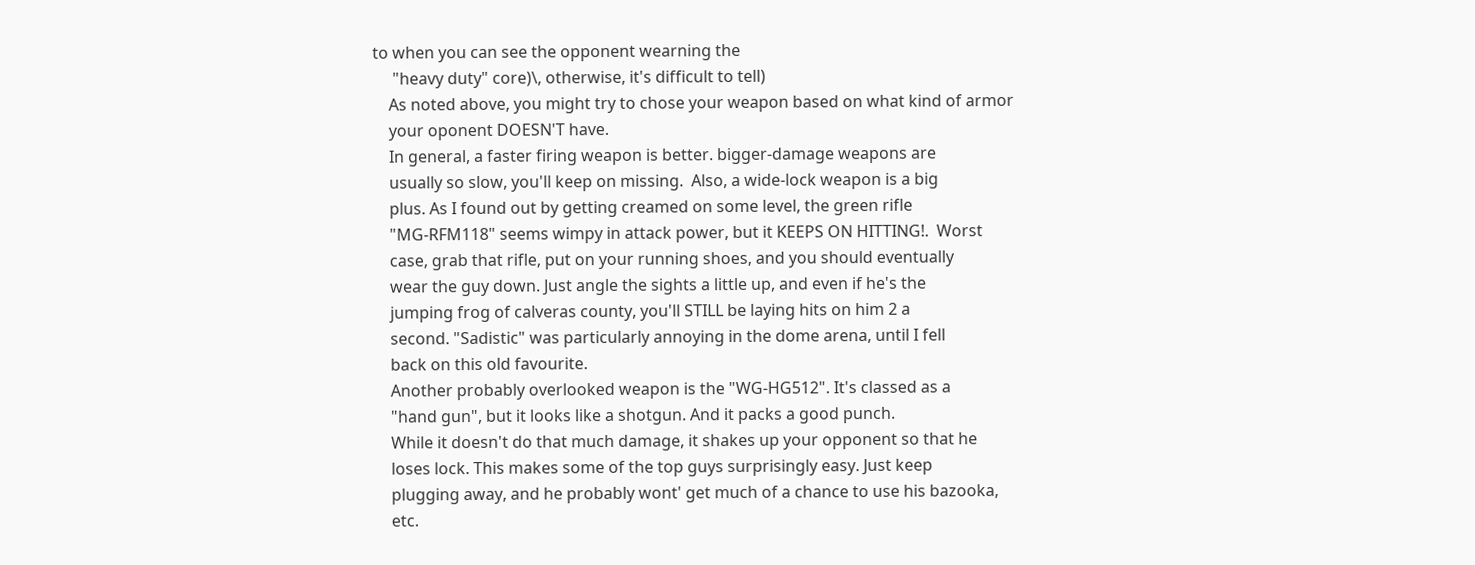to when you can see the opponent wearning the
     "heavy duty" core)\, otherwise, it's difficult to tell)
    As noted above, you might try to chose your weapon based on what kind of armor
    your oponent DOESN'T have.
    In general, a faster firing weapon is better. bigger-damage weapons are
    usually so slow, you'll keep on missing.  Also, a wide-lock weapon is a big
    plus. As I found out by getting creamed on some level, the green rifle
    "MG-RFM118" seems wimpy in attack power, but it KEEPS ON HITTING!.  Worst
    case, grab that rifle, put on your running shoes, and you should eventually
    wear the guy down. Just angle the sights a little up, and even if he's the
    jumping frog of calveras county, you'll STILL be laying hits on him 2 a
    second. "Sadistic" was particularly annoying in the dome arena, until I fell
    back on this old favourite.
    Another probably overlooked weapon is the "WG-HG512". It's classed as a
    "hand gun", but it looks like a shotgun. And it packs a good punch.
    While it doesn't do that much damage, it shakes up your opponent so that he
    loses lock. This makes some of the top guys surprisingly easy. Just keep
    plugging away, and he probably wont' get much of a chance to use his bazooka,
    etc.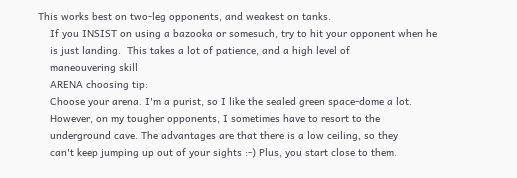This works best on two-leg opponents, and weakest on tanks.
    If you INSIST on using a bazooka or somesuch, try to hit your opponent when he
    is just landing.  This takes a lot of patience, and a high level of
    maneouvering skill
    ARENA choosing tip:
    Choose your arena. I'm a purist, so I like the sealed green space-dome a lot.
    However, on my tougher opponents, I sometimes have to resort to the
    underground cave. The advantages are that there is a low ceiling, so they
    can't keep jumping up out of your sights :-) Plus, you start close to them.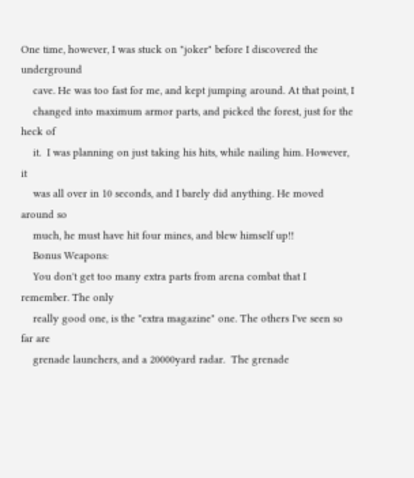One time, however, I was stuck on "joker" before I discovered the underground
    cave. He was too fast for me, and kept jumping around. At that point, I
    changed into maximum armor parts, and picked the forest, just for the heck of
    it.  I was planning on just taking his hits, while nailing him. However, it
    was all over in 10 seconds, and I barely did anything. He moved around so
    much, he must have hit four mines, and blew himself up!!
    Bonus Weapons:
    You don't get too many extra parts from arena combat that I remember. The only
    really good one, is the "extra magazine" one. The others I've seen so far are
    grenade launchers, and a 20000yard radar.  The grenade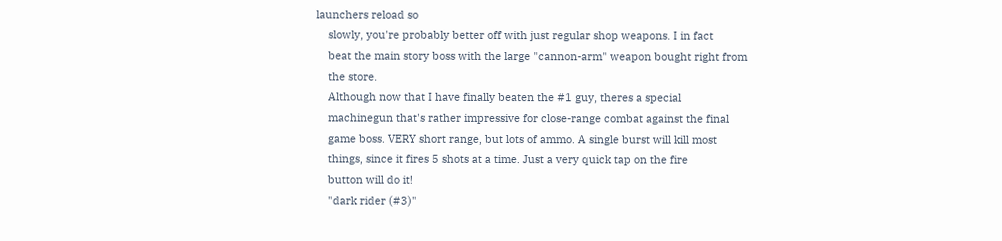launchers reload so
    slowly, you're probably better off with just regular shop weapons. I in fact
    beat the main story boss with the large "cannon-arm" weapon bought right from
    the store.
    Although now that I have finally beaten the #1 guy, theres a special
    machinegun that's rather impressive for close-range combat against the final
    game boss. VERY short range, but lots of ammo. A single burst will kill most
    things, since it fires 5 shots at a time. Just a very quick tap on the fire
    button will do it!
    "dark rider (#3)"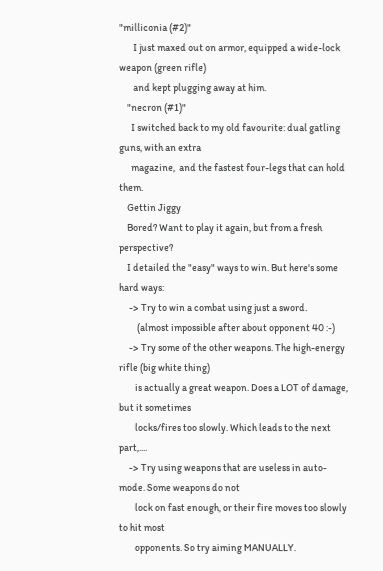"milliconia (#2)"
       I just maxed out on armor, equipped a wide-lock weapon (green rifle)
       and kept plugging away at him.
    "necron (#1)"
      I switched back to my old favourite: dual gatling guns, with an extra
      magazine,  and the fastest four-legs that can hold them.
    Gettin Jiggy
    Bored? Want to play it again, but from a fresh perspective?
    I detailed the "easy" ways to win. But here's some hard ways:
     -> Try to win a combat using just a sword.
         (almost impossible after about opponent 40 :-)
     -> Try some of the other weapons. The high-energy rifle (big white thing)
        is actually a great weapon. Does a LOT of damage, but it sometimes
        locks/fires too slowly. Which leads to the next part,....
     -> Try using weapons that are useless in auto-mode. Some weapons do not
        lock on fast enough, or their fire moves too slowly to hit most
        opponents. So try aiming MANUALLY.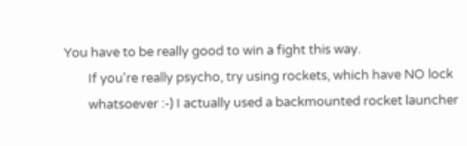You have to be really good to win a fight this way.
        If you're really psycho, try using rockets, which have NO lock
        whatsoever :-) I actually used a backmounted rocket launcher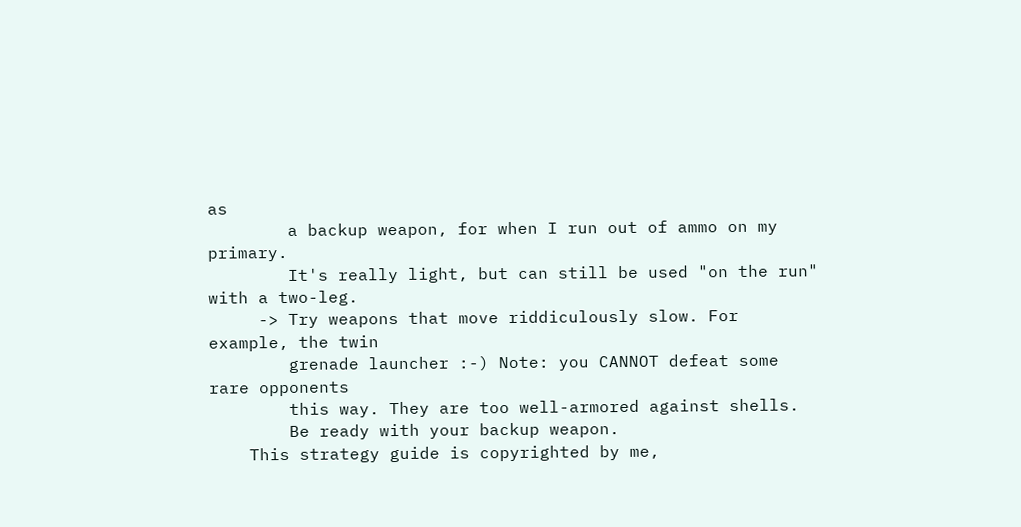as
        a backup weapon, for when I run out of ammo on my primary.
        It's really light, but can still be used "on the run" with a two-leg.
     -> Try weapons that move riddiculously slow. For example, the twin
        grenade launcher :-) Note: you CANNOT defeat some rare opponents
        this way. They are too well-armored against shells.
        Be ready with your backup weapon.
    This strategy guide is copyrighted by me,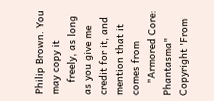Philip Brown. You may copy it
    freely, as long as you give me credit for it, and mention that it comes from
    "Armored Core: Phantasma" Copyright 'From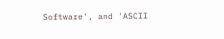Software', and 'ASCII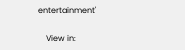entertainment'

    View in: